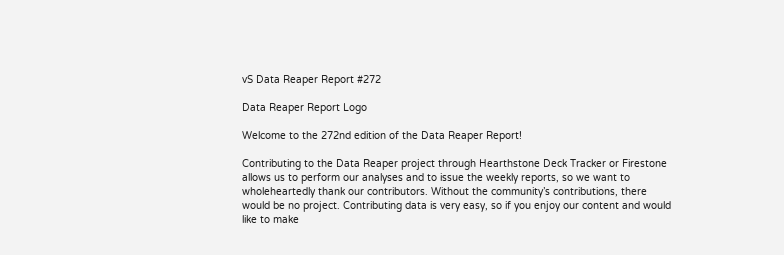vS Data Reaper Report #272

Data Reaper Report Logo

Welcome to the 272nd edition of the Data Reaper Report!

Contributing to the Data Reaper project through Hearthstone Deck Tracker or Firestone allows us to perform our analyses and to issue the weekly reports, so we want to wholeheartedly thank our contributors. Without the community’s contributions, there would be no project. Contributing data is very easy, so if you enjoy our content and would like to make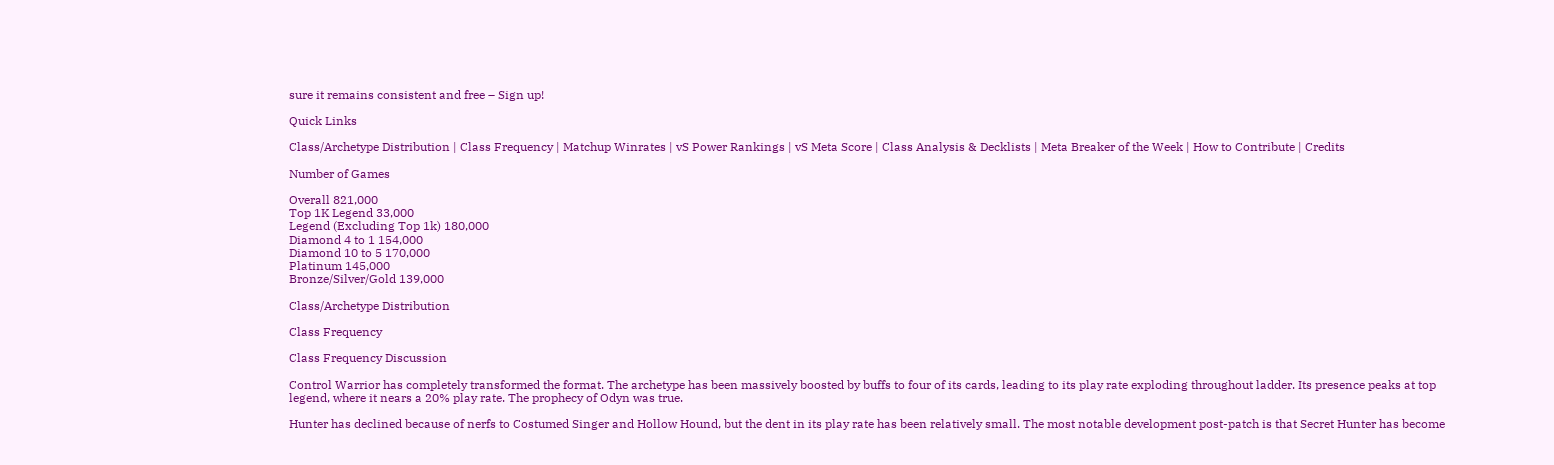sure it remains consistent and free – Sign up!

Quick Links

Class/Archetype Distribution | Class Frequency | Matchup Winrates | vS Power Rankings | vS Meta Score | Class Analysis & Decklists | Meta Breaker of the Week | How to Contribute | Credits

Number of Games

Overall 821,000
Top 1K Legend 33,000
Legend (Excluding Top 1k) 180,000
Diamond 4 to 1 154,000
Diamond 10 to 5 170,000
Platinum 145,000
Bronze/Silver/Gold 139,000

Class/Archetype Distribution

Class Frequency

Class Frequency Discussion

Control Warrior has completely transformed the format. The archetype has been massively boosted by buffs to four of its cards, leading to its play rate exploding throughout ladder. Its presence peaks at top legend, where it nears a 20% play rate. The prophecy of Odyn was true.

Hunter has declined because of nerfs to Costumed Singer and Hollow Hound, but the dent in its play rate has been relatively small. The most notable development post-patch is that Secret Hunter has become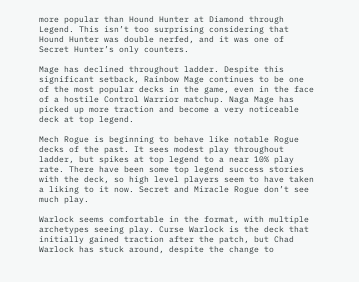more popular than Hound Hunter at Diamond through Legend. This isn’t too surprising considering that Hound Hunter was double nerfed, and it was one of Secret Hunter’s only counters.

Mage has declined throughout ladder. Despite this significant setback, Rainbow Mage continues to be one of the most popular decks in the game, even in the face of a hostile Control Warrior matchup. Naga Mage has picked up more traction and become a very noticeable deck at top legend.

Mech Rogue is beginning to behave like notable Rogue decks of the past. It sees modest play throughout ladder, but spikes at top legend to a near 10% play rate. There have been some top legend success stories with the deck, so high level players seem to have taken a liking to it now. Secret and Miracle Rogue don’t see much play.

Warlock seems comfortable in the format, with multiple archetypes seeing play. Curse Warlock is the deck that initially gained traction after the patch, but Chad Warlock has stuck around, despite the change to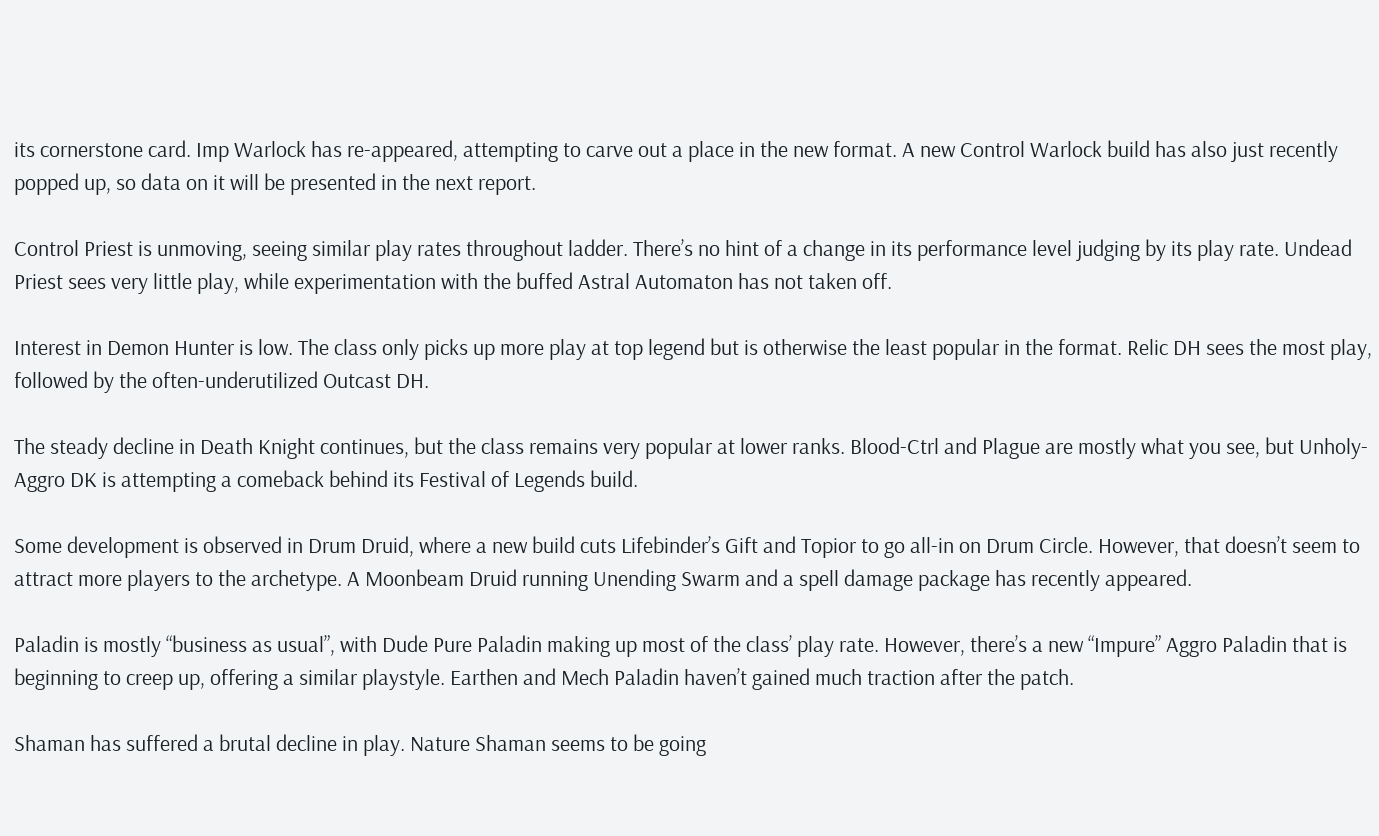its cornerstone card. Imp Warlock has re-appeared, attempting to carve out a place in the new format. A new Control Warlock build has also just recently popped up, so data on it will be presented in the next report.

Control Priest is unmoving, seeing similar play rates throughout ladder. There’s no hint of a change in its performance level judging by its play rate. Undead Priest sees very little play, while experimentation with the buffed Astral Automaton has not taken off.

Interest in Demon Hunter is low. The class only picks up more play at top legend but is otherwise the least popular in the format. Relic DH sees the most play, followed by the often-underutilized Outcast DH.

The steady decline in Death Knight continues, but the class remains very popular at lower ranks. Blood-Ctrl and Plague are mostly what you see, but Unholy-Aggro DK is attempting a comeback behind its Festival of Legends build.

Some development is observed in Drum Druid, where a new build cuts Lifebinder’s Gift and Topior to go all-in on Drum Circle. However, that doesn’t seem to attract more players to the archetype. A Moonbeam Druid running Unending Swarm and a spell damage package has recently appeared.

Paladin is mostly “business as usual”, with Dude Pure Paladin making up most of the class’ play rate. However, there’s a new “Impure” Aggro Paladin that is beginning to creep up, offering a similar playstyle. Earthen and Mech Paladin haven’t gained much traction after the patch.

Shaman has suffered a brutal decline in play. Nature Shaman seems to be going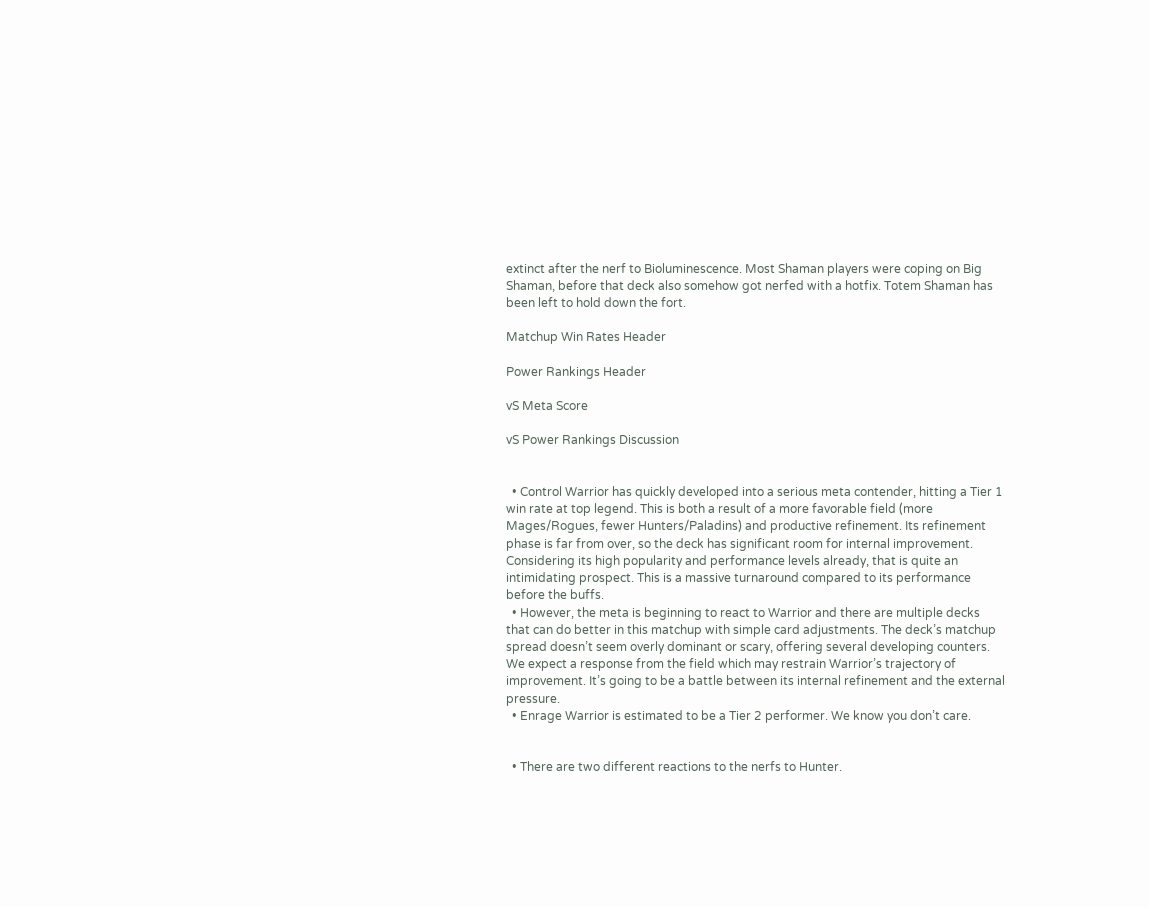extinct after the nerf to Bioluminescence. Most Shaman players were coping on Big Shaman, before that deck also somehow got nerfed with a hotfix. Totem Shaman has been left to hold down the fort.

Matchup Win Rates Header

Power Rankings Header

vS Meta Score

vS Power Rankings Discussion


  • Control Warrior has quickly developed into a serious meta contender, hitting a Tier 1 win rate at top legend. This is both a result of a more favorable field (more Mages/Rogues, fewer Hunters/Paladins) and productive refinement. Its refinement phase is far from over, so the deck has significant room for internal improvement. Considering its high popularity and performance levels already, that is quite an intimidating prospect. This is a massive turnaround compared to its performance before the buffs.
  • However, the meta is beginning to react to Warrior and there are multiple decks that can do better in this matchup with simple card adjustments. The deck’s matchup spread doesn’t seem overly dominant or scary, offering several developing counters. We expect a response from the field which may restrain Warrior’s trajectory of improvement. It’s going to be a battle between its internal refinement and the external pressure.
  • Enrage Warrior is estimated to be a Tier 2 performer. We know you don’t care.


  • There are two different reactions to the nerfs to Hunter.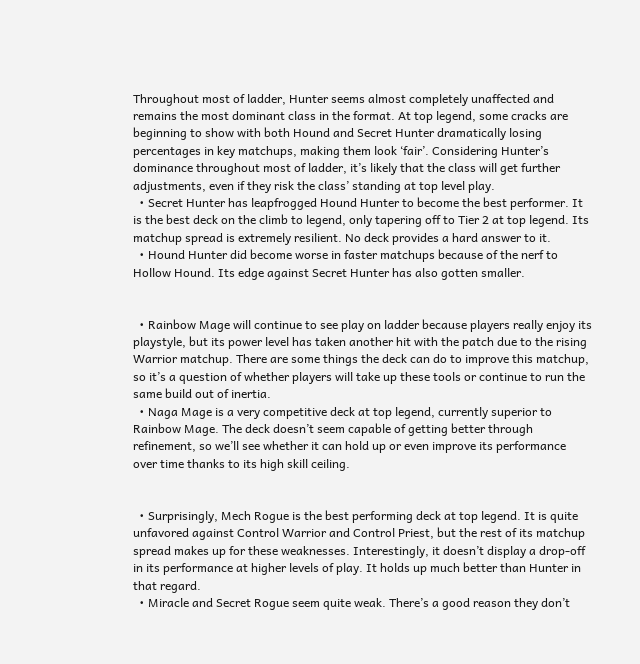Throughout most of ladder, Hunter seems almost completely unaffected and remains the most dominant class in the format. At top legend, some cracks are beginning to show with both Hound and Secret Hunter dramatically losing percentages in key matchups, making them look ‘fair’. Considering Hunter’s dominance throughout most of ladder, it’s likely that the class will get further adjustments, even if they risk the class’ standing at top level play.
  • Secret Hunter has leapfrogged Hound Hunter to become the best performer. It is the best deck on the climb to legend, only tapering off to Tier 2 at top legend. Its matchup spread is extremely resilient. No deck provides a hard answer to it.
  • Hound Hunter did become worse in faster matchups because of the nerf to Hollow Hound. Its edge against Secret Hunter has also gotten smaller.


  • Rainbow Mage will continue to see play on ladder because players really enjoy its playstyle, but its power level has taken another hit with the patch due to the rising Warrior matchup. There are some things the deck can do to improve this matchup, so it’s a question of whether players will take up these tools or continue to run the same build out of inertia.
  • Naga Mage is a very competitive deck at top legend, currently superior to Rainbow Mage. The deck doesn’t seem capable of getting better through refinement, so we’ll see whether it can hold up or even improve its performance over time thanks to its high skill ceiling.


  • Surprisingly, Mech Rogue is the best performing deck at top legend. It is quite unfavored against Control Warrior and Control Priest, but the rest of its matchup spread makes up for these weaknesses. Interestingly, it doesn’t display a drop-off in its performance at higher levels of play. It holds up much better than Hunter in that regard.
  • Miracle and Secret Rogue seem quite weak. There’s a good reason they don’t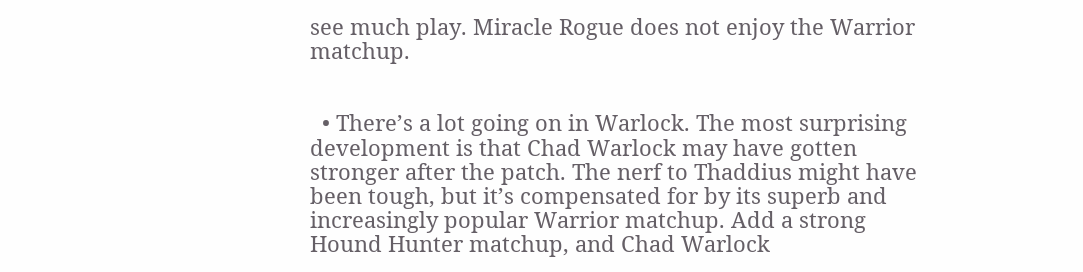see much play. Miracle Rogue does not enjoy the Warrior matchup.


  • There’s a lot going on in Warlock. The most surprising development is that Chad Warlock may have gotten stronger after the patch. The nerf to Thaddius might have been tough, but it’s compensated for by its superb and increasingly popular Warrior matchup. Add a strong Hound Hunter matchup, and Chad Warlock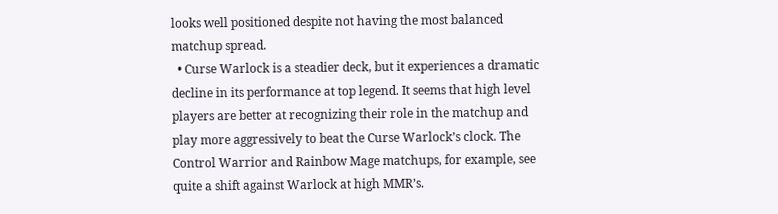looks well positioned despite not having the most balanced matchup spread.
  • Curse Warlock is a steadier deck, but it experiences a dramatic decline in its performance at top legend. It seems that high level players are better at recognizing their role in the matchup and play more aggressively to beat the Curse Warlock’s clock. The Control Warrior and Rainbow Mage matchups, for example, see quite a shift against Warlock at high MMR’s.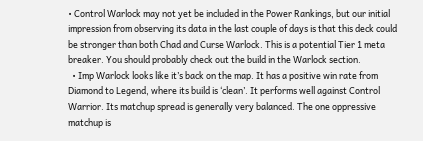• Control Warlock may not yet be included in the Power Rankings, but our initial impression from observing its data in the last couple of days is that this deck could be stronger than both Chad and Curse Warlock. This is a potential Tier 1 meta breaker. You should probably check out the build in the Warlock section.
  • Imp Warlock looks like it’s back on the map. It has a positive win rate from Diamond to Legend, where its build is ‘clean’. It performs well against Control Warrior. Its matchup spread is generally very balanced. The one oppressive matchup is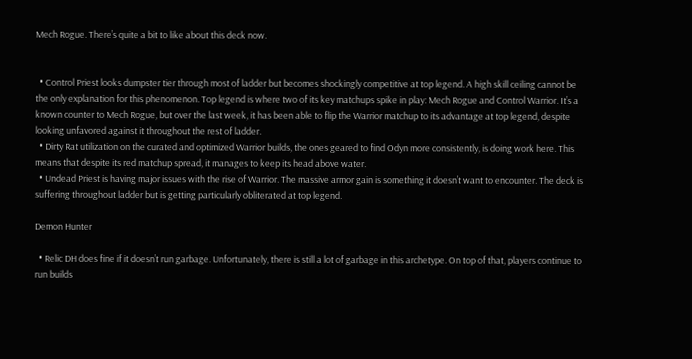Mech Rogue. There’s quite a bit to like about this deck now.


  • Control Priest looks dumpster tier through most of ladder but becomes shockingly competitive at top legend. A high skill ceiling cannot be the only explanation for this phenomenon. Top legend is where two of its key matchups spike in play: Mech Rogue and Control Warrior. It’s a known counter to Mech Rogue, but over the last week, it has been able to flip the Warrior matchup to its advantage at top legend, despite looking unfavored against it throughout the rest of ladder.
  • Dirty Rat utilization on the curated and optimized Warrior builds, the ones geared to find Odyn more consistently, is doing work here. This means that despite its red matchup spread, it manages to keep its head above water.
  • Undead Priest is having major issues with the rise of Warrior. The massive armor gain is something it doesn’t want to encounter. The deck is suffering throughout ladder but is getting particularly obliterated at top legend.

Demon Hunter

  • Relic DH does fine if it doesn’t run garbage. Unfortunately, there is still a lot of garbage in this archetype. On top of that, players continue to run builds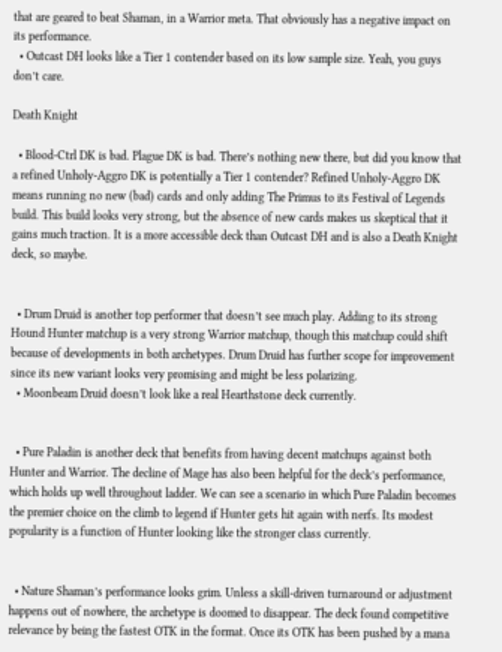that are geared to beat Shaman, in a Warrior meta. That obviously has a negative impact on its performance.
  • Outcast DH looks like a Tier 1 contender based on its low sample size. Yeah, you guys don’t care.

Death Knight

  • Blood-Ctrl DK is bad. Plague DK is bad. There’s nothing new there, but did you know that a refined Unholy-Aggro DK is potentially a Tier 1 contender? Refined Unholy-Aggro DK means running no new (bad) cards and only adding The Primus to its Festival of Legends build. This build looks very strong, but the absence of new cards makes us skeptical that it gains much traction. It is a more accessible deck than Outcast DH and is also a Death Knight deck, so maybe.


  • Drum Druid is another top performer that doesn’t see much play. Adding to its strong Hound Hunter matchup is a very strong Warrior matchup, though this matchup could shift because of developments in both archetypes. Drum Druid has further scope for improvement since its new variant looks very promising and might be less polarizing.
  • Moonbeam Druid doesn’t look like a real Hearthstone deck currently.


  • Pure Paladin is another deck that benefits from having decent matchups against both Hunter and Warrior. The decline of Mage has also been helpful for the deck’s performance, which holds up well throughout ladder. We can see a scenario in which Pure Paladin becomes the premier choice on the climb to legend if Hunter gets hit again with nerfs. Its modest popularity is a function of Hunter looking like the stronger class currently.


  • Nature Shaman’s performance looks grim. Unless a skill-driven turnaround or adjustment happens out of nowhere, the archetype is doomed to disappear. The deck found competitive relevance by being the fastest OTK in the format. Once its OTK has been pushed by a mana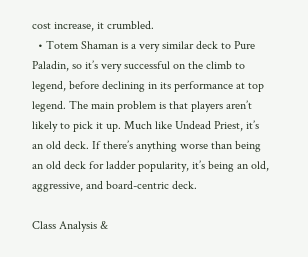cost increase, it crumbled.
  • Totem Shaman is a very similar deck to Pure Paladin, so it’s very successful on the climb to legend, before declining in its performance at top legend. The main problem is that players aren’t likely to pick it up. Much like Undead Priest, it’s an old deck. If there’s anything worse than being an old deck for ladder popularity, it’s being an old, aggressive, and board-centric deck.

Class Analysis &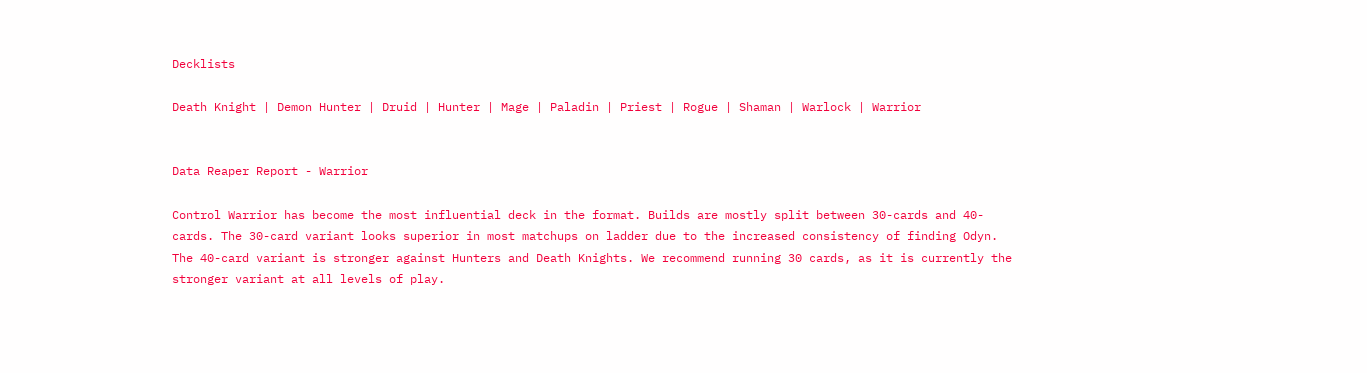Decklists

Death Knight | Demon Hunter | Druid | Hunter | Mage | Paladin | Priest | Rogue | Shaman | Warlock | Warrior


Data Reaper Report - Warrior

Control Warrior has become the most influential deck in the format. Builds are mostly split between 30-cards and 40-cards. The 30-card variant looks superior in most matchups on ladder due to the increased consistency of finding Odyn. The 40-card variant is stronger against Hunters and Death Knights. We recommend running 30 cards, as it is currently the stronger variant at all levels of play.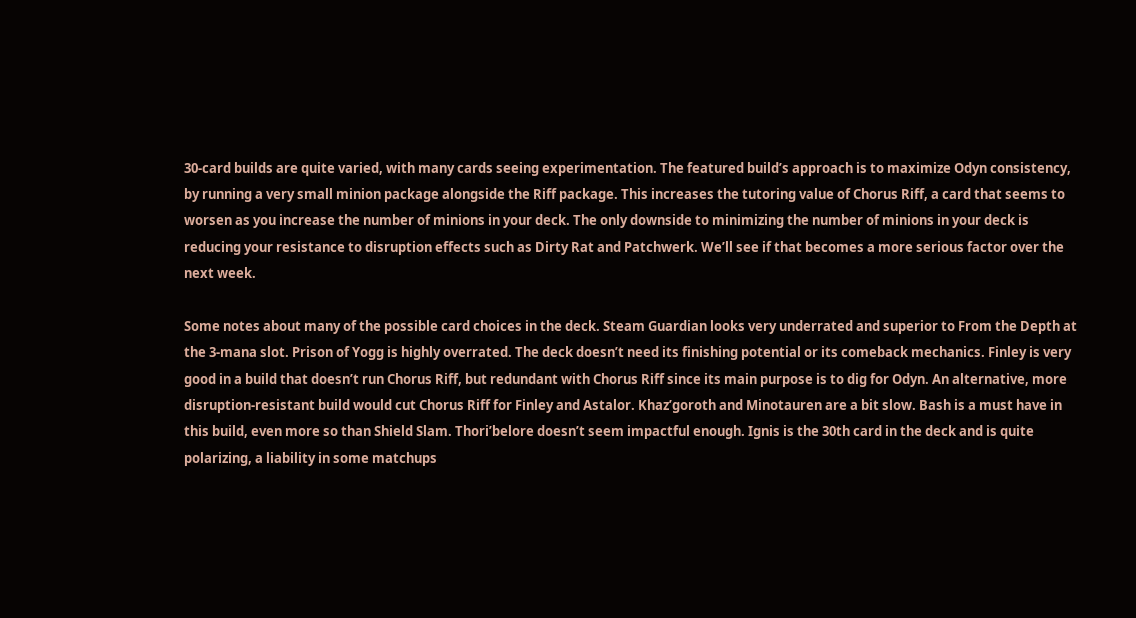30-card builds are quite varied, with many cards seeing experimentation. The featured build’s approach is to maximize Odyn consistency, by running a very small minion package alongside the Riff package. This increases the tutoring value of Chorus Riff, a card that seems to worsen as you increase the number of minions in your deck. The only downside to minimizing the number of minions in your deck is reducing your resistance to disruption effects such as Dirty Rat and Patchwerk. We’ll see if that becomes a more serious factor over the next week.

Some notes about many of the possible card choices in the deck. Steam Guardian looks very underrated and superior to From the Depth at the 3-mana slot. Prison of Yogg is highly overrated. The deck doesn’t need its finishing potential or its comeback mechanics. Finley is very good in a build that doesn’t run Chorus Riff, but redundant with Chorus Riff since its main purpose is to dig for Odyn. An alternative, more disruption-resistant build would cut Chorus Riff for Finley and Astalor. Khaz’goroth and Minotauren are a bit slow. Bash is a must have in this build, even more so than Shield Slam. Thori’belore doesn’t seem impactful enough. Ignis is the 30th card in the deck and is quite polarizing, a liability in some matchups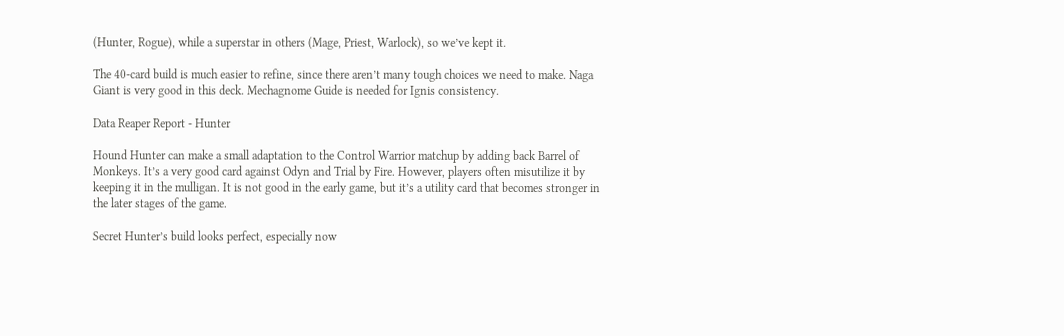(Hunter, Rogue), while a superstar in others (Mage, Priest, Warlock), so we’ve kept it.

The 40-card build is much easier to refine, since there aren’t many tough choices we need to make. Naga Giant is very good in this deck. Mechagnome Guide is needed for Ignis consistency.

Data Reaper Report - Hunter

Hound Hunter can make a small adaptation to the Control Warrior matchup by adding back Barrel of Monkeys. It’s a very good card against Odyn and Trial by Fire. However, players often misutilize it by keeping it in the mulligan. It is not good in the early game, but it’s a utility card that becomes stronger in the later stages of the game.

Secret Hunter’s build looks perfect, especially now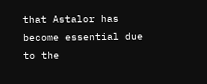that Astalor has become essential due to the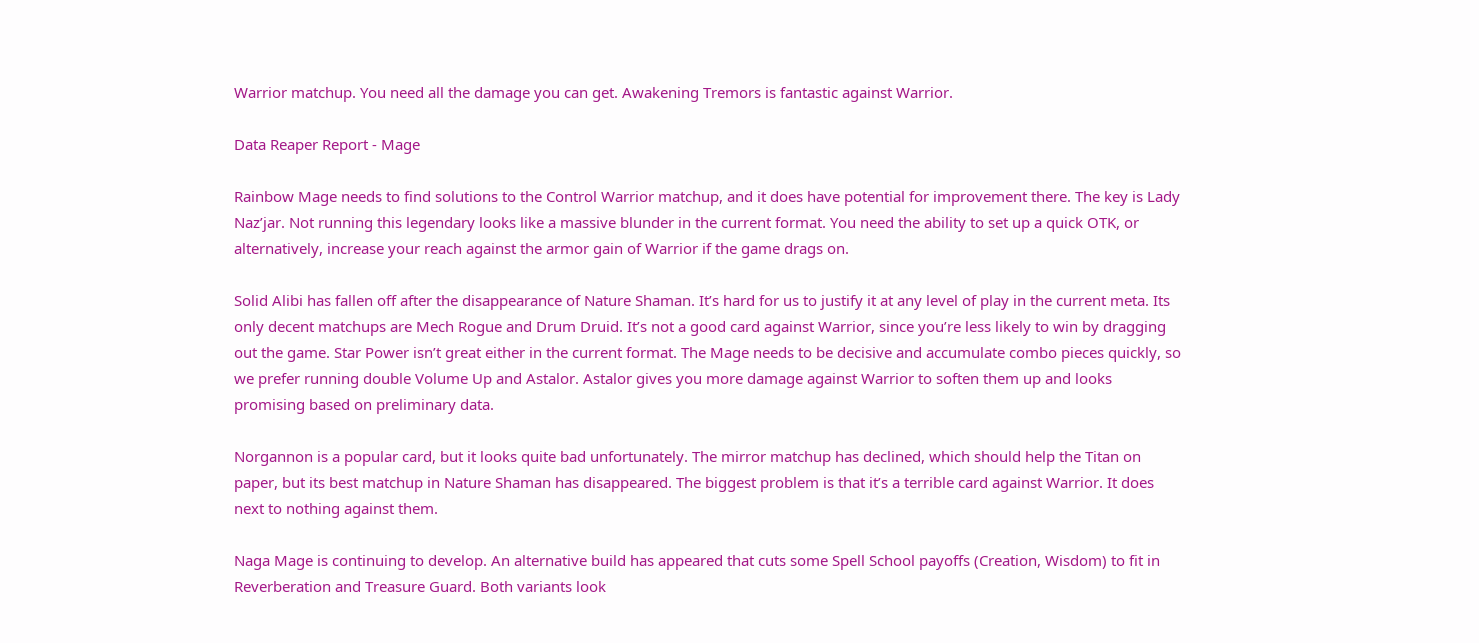Warrior matchup. You need all the damage you can get. Awakening Tremors is fantastic against Warrior.

Data Reaper Report - Mage

Rainbow Mage needs to find solutions to the Control Warrior matchup, and it does have potential for improvement there. The key is Lady Naz’jar. Not running this legendary looks like a massive blunder in the current format. You need the ability to set up a quick OTK, or alternatively, increase your reach against the armor gain of Warrior if the game drags on.

Solid Alibi has fallen off after the disappearance of Nature Shaman. It’s hard for us to justify it at any level of play in the current meta. Its only decent matchups are Mech Rogue and Drum Druid. It’s not a good card against Warrior, since you’re less likely to win by dragging out the game. Star Power isn’t great either in the current format. The Mage needs to be decisive and accumulate combo pieces quickly, so we prefer running double Volume Up and Astalor. Astalor gives you more damage against Warrior to soften them up and looks promising based on preliminary data.

Norgannon is a popular card, but it looks quite bad unfortunately. The mirror matchup has declined, which should help the Titan on paper, but its best matchup in Nature Shaman has disappeared. The biggest problem is that it’s a terrible card against Warrior. It does next to nothing against them.

Naga Mage is continuing to develop. An alternative build has appeared that cuts some Spell School payoffs (Creation, Wisdom) to fit in Reverberation and Treasure Guard. Both variants look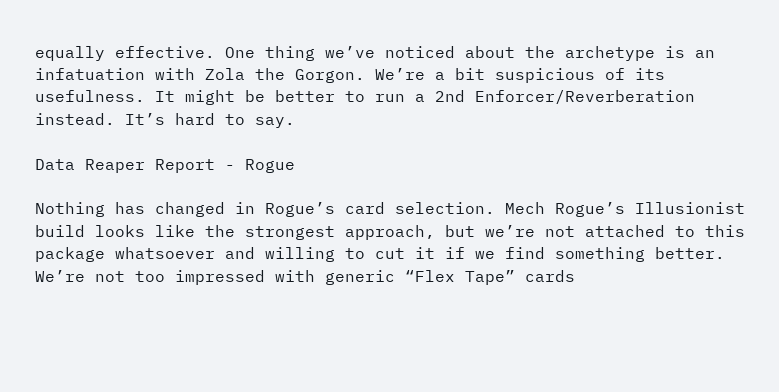equally effective. One thing we’ve noticed about the archetype is an infatuation with Zola the Gorgon. We’re a bit suspicious of its usefulness. It might be better to run a 2nd Enforcer/Reverberation instead. It’s hard to say.

Data Reaper Report - Rogue

Nothing has changed in Rogue’s card selection. Mech Rogue’s Illusionist build looks like the strongest approach, but we’re not attached to this package whatsoever and willing to cut it if we find something better. We’re not too impressed with generic “Flex Tape” cards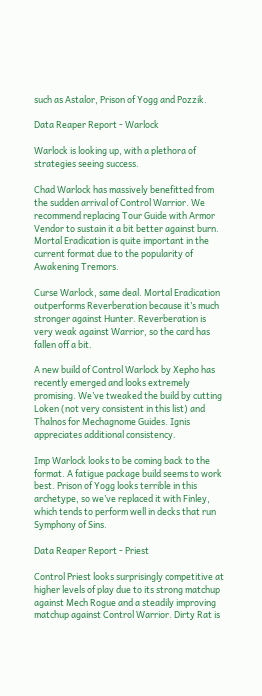such as Astalor, Prison of Yogg and Pozzik.

Data Reaper Report - Warlock

Warlock is looking up, with a plethora of strategies seeing success.

Chad Warlock has massively benefitted from the sudden arrival of Control Warrior. We recommend replacing Tour Guide with Armor Vendor to sustain it a bit better against burn. Mortal Eradication is quite important in the current format due to the popularity of Awakening Tremors.

Curse Warlock, same deal. Mortal Eradication outperforms Reverberation because it’s much stronger against Hunter. Reverberation is very weak against Warrior, so the card has fallen off a bit.

A new build of Control Warlock by Xepho has recently emerged and looks extremely promising. We’ve tweaked the build by cutting Loken (not very consistent in this list) and Thalnos for Mechagnome Guides. Ignis appreciates additional consistency.

Imp Warlock looks to be coming back to the format. A fatigue package build seems to work best. Prison of Yogg looks terrible in this archetype, so we’ve replaced it with Finley, which tends to perform well in decks that run Symphony of Sins.

Data Reaper Report - Priest

Control Priest looks surprisingly competitive at higher levels of play due to its strong matchup against Mech Rogue and a steadily improving matchup against Control Warrior. Dirty Rat is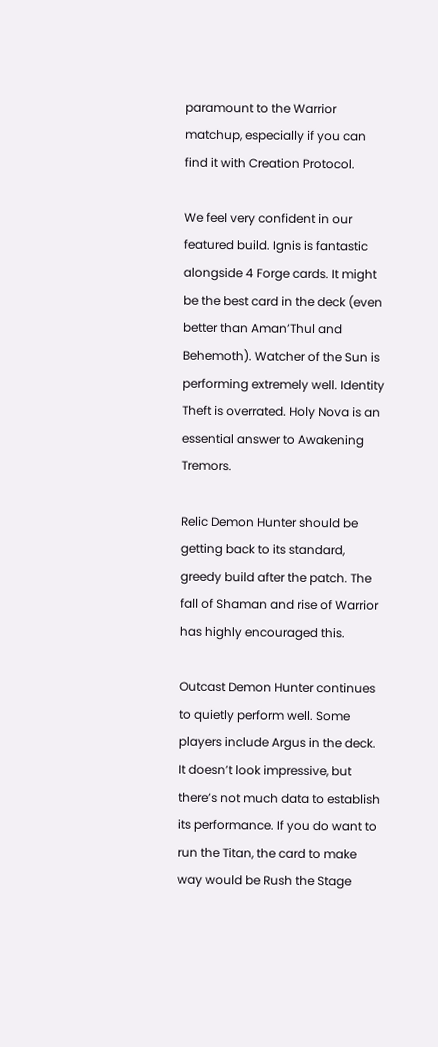paramount to the Warrior matchup, especially if you can find it with Creation Protocol.

We feel very confident in our featured build. Ignis is fantastic alongside 4 Forge cards. It might be the best card in the deck (even better than Aman’Thul and Behemoth). Watcher of the Sun is performing extremely well. Identity Theft is overrated. Holy Nova is an essential answer to Awakening Tremors.

Relic Demon Hunter should be getting back to its standard, greedy build after the patch. The fall of Shaman and rise of Warrior has highly encouraged this.

Outcast Demon Hunter continues to quietly perform well. Some players include Argus in the deck. It doesn’t look impressive, but there’s not much data to establish its performance. If you do want to run the Titan, the card to make way would be Rush the Stage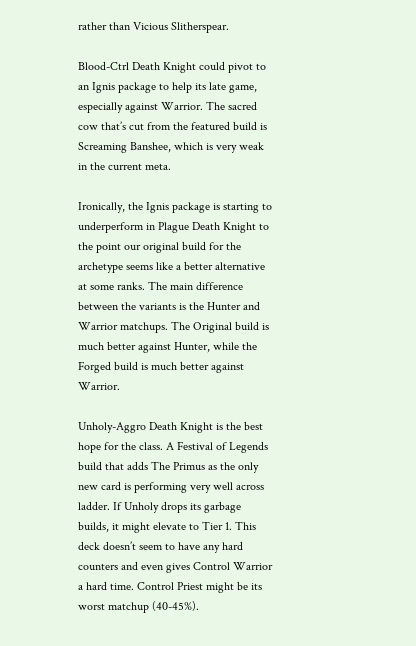rather than Vicious Slitherspear.

Blood-Ctrl Death Knight could pivot to an Ignis package to help its late game, especially against Warrior. The sacred cow that’s cut from the featured build is Screaming Banshee, which is very weak in the current meta.

Ironically, the Ignis package is starting to underperform in Plague Death Knight to the point our original build for the archetype seems like a better alternative at some ranks. The main difference between the variants is the Hunter and Warrior matchups. The Original build is much better against Hunter, while the Forged build is much better against Warrior.

Unholy-Aggro Death Knight is the best hope for the class. A Festival of Legends build that adds The Primus as the only new card is performing very well across ladder. If Unholy drops its garbage builds, it might elevate to Tier 1. This deck doesn’t seem to have any hard counters and even gives Control Warrior a hard time. Control Priest might be its worst matchup (40-45%).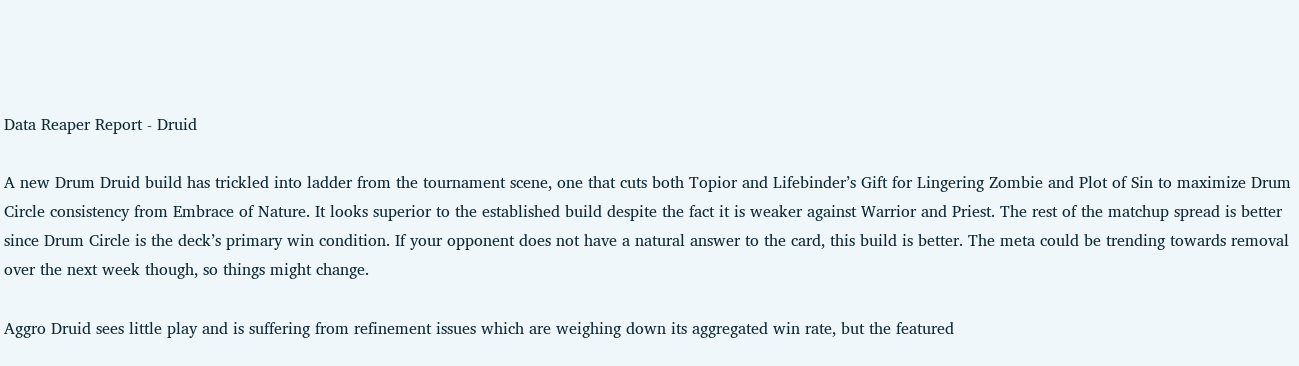Data Reaper Report - Druid

A new Drum Druid build has trickled into ladder from the tournament scene, one that cuts both Topior and Lifebinder’s Gift for Lingering Zombie and Plot of Sin to maximize Drum Circle consistency from Embrace of Nature. It looks superior to the established build despite the fact it is weaker against Warrior and Priest. The rest of the matchup spread is better since Drum Circle is the deck’s primary win condition. If your opponent does not have a natural answer to the card, this build is better. The meta could be trending towards removal over the next week though, so things might change.

Aggro Druid sees little play and is suffering from refinement issues which are weighing down its aggregated win rate, but the featured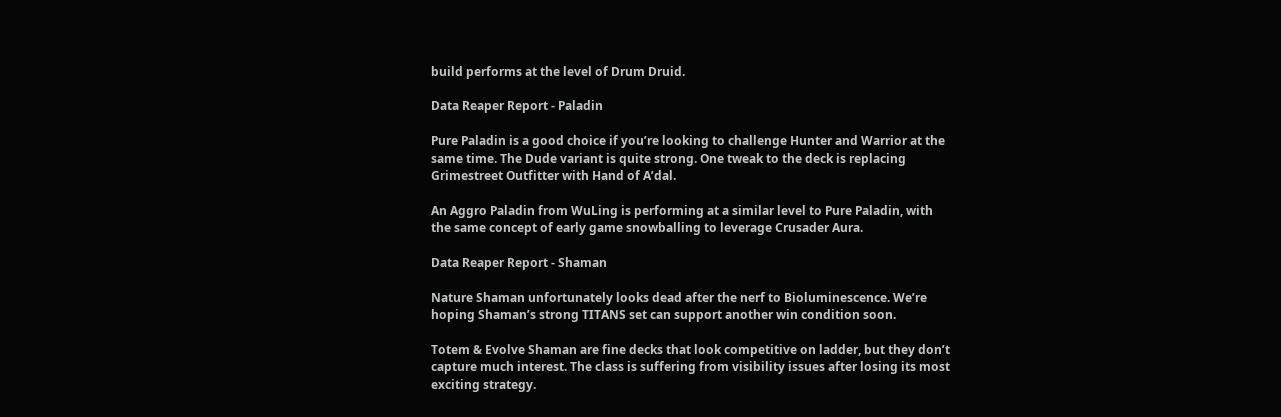build performs at the level of Drum Druid.

Data Reaper Report - Paladin

Pure Paladin is a good choice if you’re looking to challenge Hunter and Warrior at the same time. The Dude variant is quite strong. One tweak to the deck is replacing Grimestreet Outfitter with Hand of A’dal.

An Aggro Paladin from WuLing is performing at a similar level to Pure Paladin, with the same concept of early game snowballing to leverage Crusader Aura.

Data Reaper Report - Shaman

Nature Shaman unfortunately looks dead after the nerf to Bioluminescence. We’re hoping Shaman’s strong TITANS set can support another win condition soon.

Totem & Evolve Shaman are fine decks that look competitive on ladder, but they don’t capture much interest. The class is suffering from visibility issues after losing its most exciting strategy.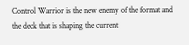Control Warrior is the new enemy of the format and the deck that is shaping the current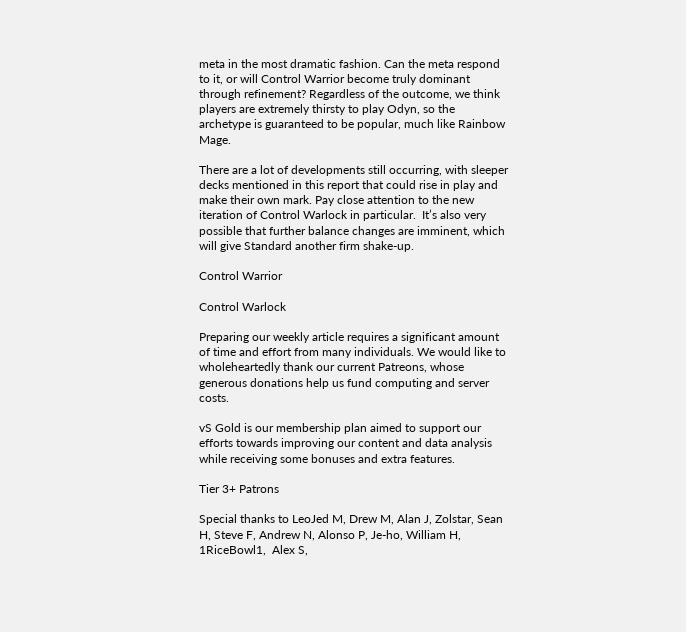meta in the most dramatic fashion. Can the meta respond to it, or will Control Warrior become truly dominant through refinement? Regardless of the outcome, we think players are extremely thirsty to play Odyn, so the archetype is guaranteed to be popular, much like Rainbow Mage.

There are a lot of developments still occurring, with sleeper decks mentioned in this report that could rise in play and make their own mark. Pay close attention to the new iteration of Control Warlock in particular.  It’s also very possible that further balance changes are imminent, which will give Standard another firm shake-up.

Control Warrior

Control Warlock

Preparing our weekly article requires a significant amount of time and effort from many individuals. We would like to wholeheartedly thank our current Patreons, whose generous donations help us fund computing and server costs.

vS Gold is our membership plan aimed to support our efforts towards improving our content and data analysis while receiving some bonuses and extra features.

Tier 3+ Patrons

Special thanks to LeoJed M, Drew M, Alan J, Zolstar, Sean H, Steve F, Andrew N, Alonso P, Je-ho, William H, 1RiceBowl1,  Alex S,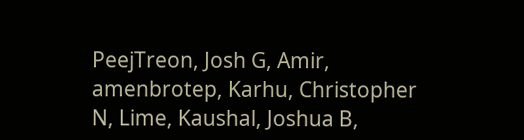PeejTreon, Josh G, Amir, amenbrotep, Karhu, Christopher N, Lime, Kaushal, Joshua B,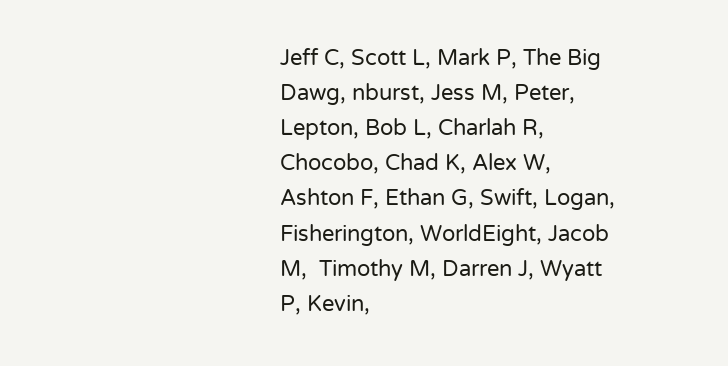Jeff C, Scott L, Mark P, The Big Dawg, nburst, Jess M, Peter, Lepton, Bob L, Charlah R, Chocobo, Chad K, Alex W, Ashton F, Ethan G, Swift, Logan, Fisherington, WorldEight, Jacob M,  Timothy M, Darren J, Wyatt P, Kevin,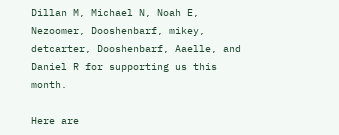Dillan M, Michael N, Noah E, Nezoomer, Dooshenbarf, mikey, detcarter, Dooshenbarf, Aaelle, and Daniel R for supporting us this month.

Here are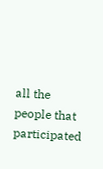all the people that participated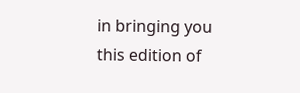in bringing you this edition of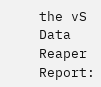the vS Data Reaper Report: